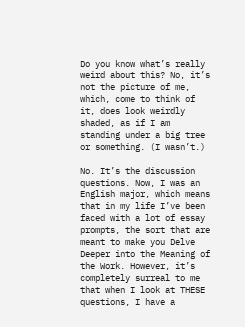Do you know what’s really weird about this? No, it’s not the picture of me, which, come to think of it, does look weirdly shaded, as if I am standing under a big tree or something. (I wasn’t.)

No. It’s the discussion questions. Now, I was an English major, which means that in my life I’ve been faced with a lot of essay prompts, the sort that are meant to make you Delve Deeper into the Meaning of the Work. However, it’s completely surreal to me that when I look at THESE questions, I have a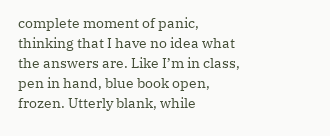complete moment of panic, thinking that I have no idea what the answers are. Like I’m in class, pen in hand, blue book open, frozen. Utterly blank, while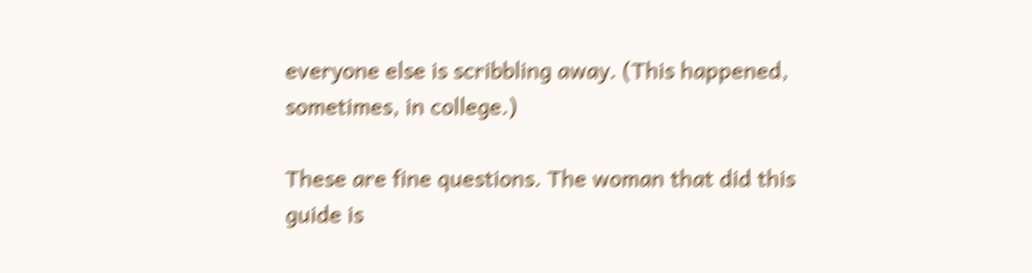everyone else is scribbling away. (This happened, sometimes, in college.)

These are fine questions. The woman that did this guide is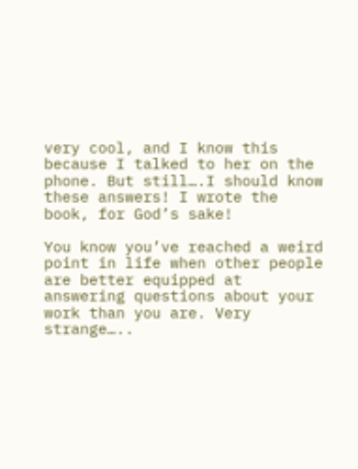very cool, and I know this because I talked to her on the phone. But still….I should know these answers! I wrote the book, for God’s sake!

You know you’ve reached a weird point in life when other people are better equipped at answering questions about your work than you are. Very strange…..